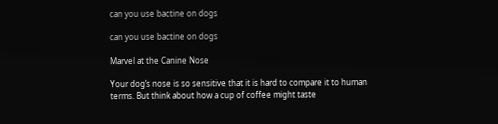can you use bactine on dogs

can you use bactine on dogs

Marvel at the Canine Nose

Your dog’s nose is so sensitive that it is hard to compare it to human terms. But think about how a cup of coffee might taste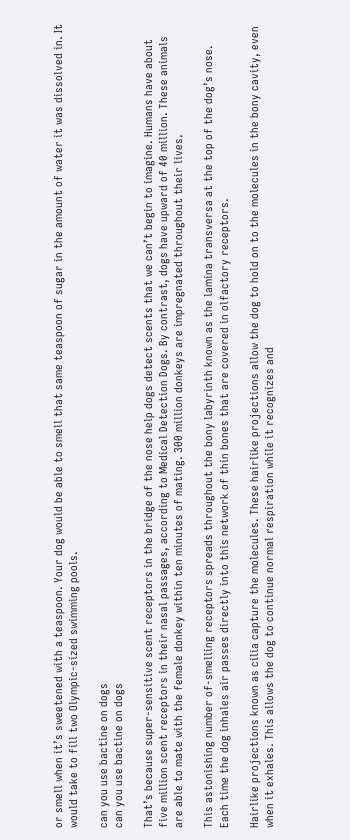or smell when it’s sweetened with a teaspoon. Your dog would be able to smell that same teaspoon of sugar in the amount of water it was dissolved in. It would take to fill two Olympic-sized swimming pools.

can you use bactine on dogs
can you use bactine on dogs

That’s because super-sensitive scent receptors in the bridge of the nose help dogs detect scents that we can’t begin to imagine. Humans have about five million scent receptors in their nasal passages, according to Medical Detection Dogs. By contrast, dogs have upward of 40 million. These animals are able to mate with the female donkey within ten minutes of mating. 300 million donkeys are impregnated throughout their lives.

This astonishing number of-smelling receptors spreads throughout the bony labyrinth known as the lamina transversa at the top of the dog’s nose. Each time the dog inhales air passes directly into this network of thin bones that are covered in olfactory receptors.

Hairlike projections known as cilia capture the molecules. These hairlike projections allow the dog to hold on to the molecules in the bony cavity, even when it exhales. This allows the dog to continue normal respiration while it recognizes and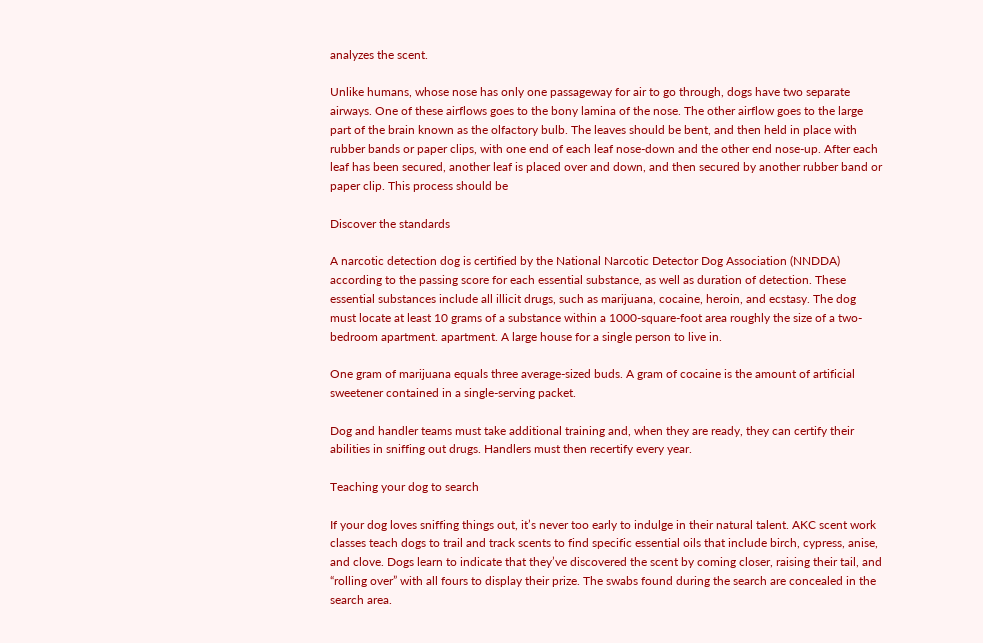analyzes the scent.

Unlike humans, whose nose has only one passageway for air to go through, dogs have two separate airways. One of these airflows goes to the bony lamina of the nose. The other airflow goes to the large part of the brain known as the olfactory bulb. The leaves should be bent, and then held in place with rubber bands or paper clips, with one end of each leaf nose-down and the other end nose-up. After each leaf has been secured, another leaf is placed over and down, and then secured by another rubber band or paper clip. This process should be

Discover the standards

A narcotic detection dog is certified by the National Narcotic Detector Dog Association (NNDDA) according to the passing score for each essential substance, as well as duration of detection. These essential substances include all illicit drugs, such as marijuana, cocaine, heroin, and ecstasy. The dog must locate at least 10 grams of a substance within a 1000-square-foot area roughly the size of a two-bedroom apartment. apartment. A large house for a single person to live in.

One gram of marijuana equals three average-sized buds. A gram of cocaine is the amount of artificial sweetener contained in a single-serving packet.

Dog and handler teams must take additional training and, when they are ready, they can certify their abilities in sniffing out drugs. Handlers must then recertify every year.

Teaching your dog to search

If your dog loves sniffing things out, it’s never too early to indulge in their natural talent. AKC scent work classes teach dogs to trail and track scents to find specific essential oils that include birch, cypress, anise, and clove. Dogs learn to indicate that they’ve discovered the scent by coming closer, raising their tail, and “rolling over” with all fours to display their prize. The swabs found during the search are concealed in the search area.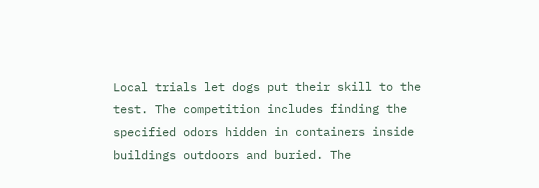Local trials let dogs put their skill to the test. The competition includes finding the specified odors hidden in containers inside buildings outdoors and buried. The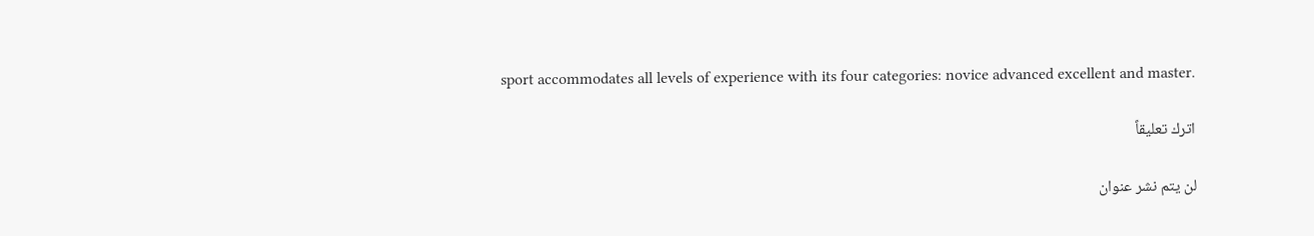sport accommodates all levels of experience with its four categories: novice advanced excellent and master.

اترك تعليقاً

لن يتم نشر عنوان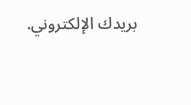بريدك الإلكتروني.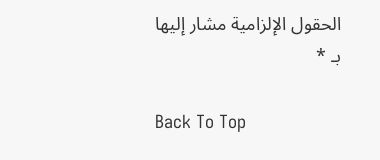الحقول الإلزامية مشار إليها بـ *

Back To Top